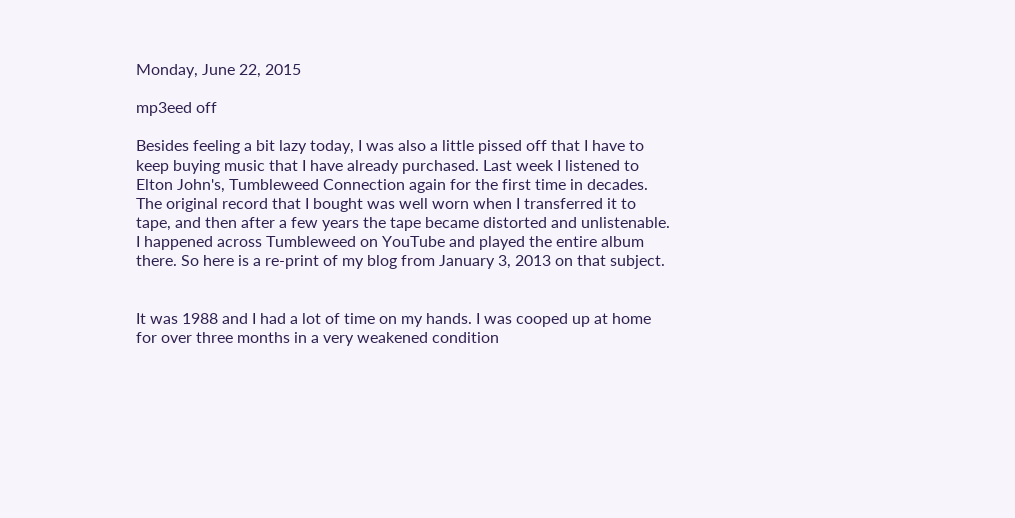Monday, June 22, 2015

mp3eed off

Besides feeling a bit lazy today, I was also a little pissed off that I have to keep buying music that I have already purchased. Last week I listened to Elton John's, Tumbleweed Connection again for the first time in decades. The original record that I bought was well worn when I transferred it to tape, and then after a few years the tape became distorted and unlistenable. I happened across Tumbleweed on YouTube and played the entire album there. So here is a re-print of my blog from January 3, 2013 on that subject.


It was 1988 and I had a lot of time on my hands. I was cooped up at home for over three months in a very weakened condition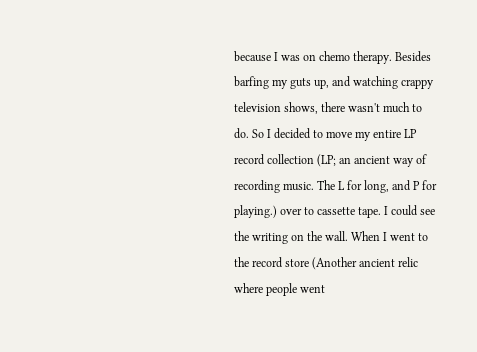because I was on chemo therapy. Besides barfing my guts up, and watching crappy television shows, there wasn't much to do. So I decided to move my entire LP record collection (LP; an ancient way of recording music. The L for long, and P for playing.) over to cassette tape. I could see the writing on the wall. When I went to the record store (Another ancient relic where people went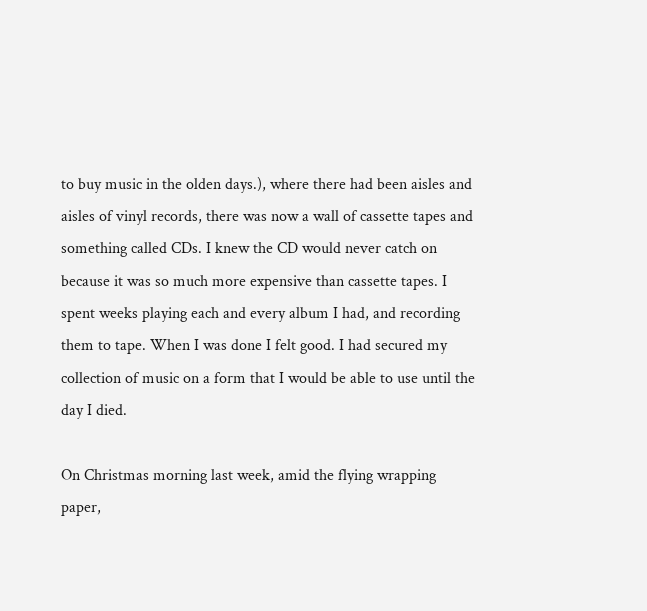to buy music in the olden days.), where there had been aisles and aisles of vinyl records, there was now a wall of cassette tapes and something called CDs. I knew the CD would never catch on because it was so much more expensive than cassette tapes. I spent weeks playing each and every album I had, and recording them to tape. When I was done I felt good. I had secured my collection of music on a form that I would be able to use until the day I died.

On Christmas morning last week, amid the flying wrapping paper,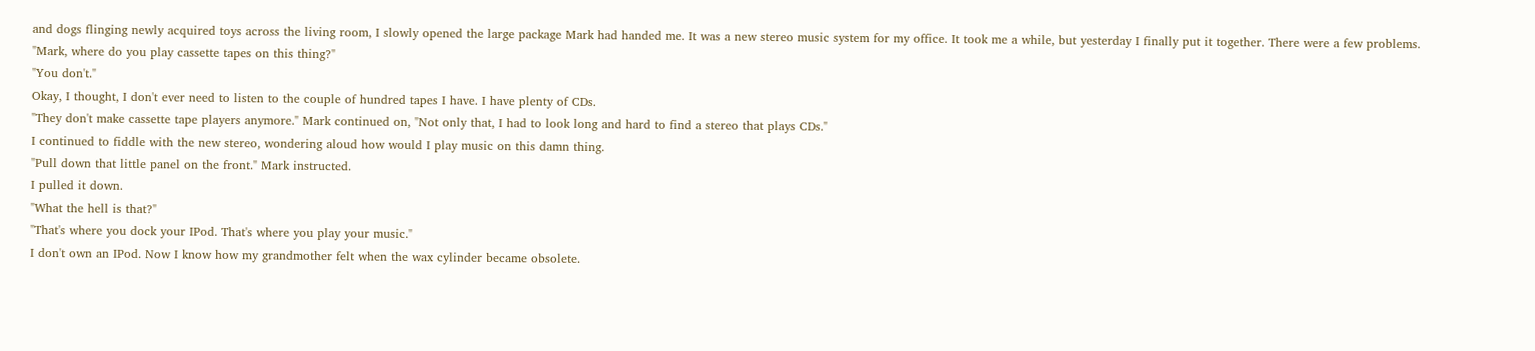and dogs flinging newly acquired toys across the living room, I slowly opened the large package Mark had handed me. It was a new stereo music system for my office. It took me a while, but yesterday I finally put it together. There were a few problems.
"Mark, where do you play cassette tapes on this thing?"
"You don't."
Okay, I thought, I don't ever need to listen to the couple of hundred tapes I have. I have plenty of CDs.
"They don't make cassette tape players anymore." Mark continued on, "Not only that, I had to look long and hard to find a stereo that plays CDs."
I continued to fiddle with the new stereo, wondering aloud how would I play music on this damn thing.
"Pull down that little panel on the front." Mark instructed.
I pulled it down.
"What the hell is that?"
"That's where you dock your IPod. That's where you play your music."
I don't own an IPod. Now I know how my grandmother felt when the wax cylinder became obsolete.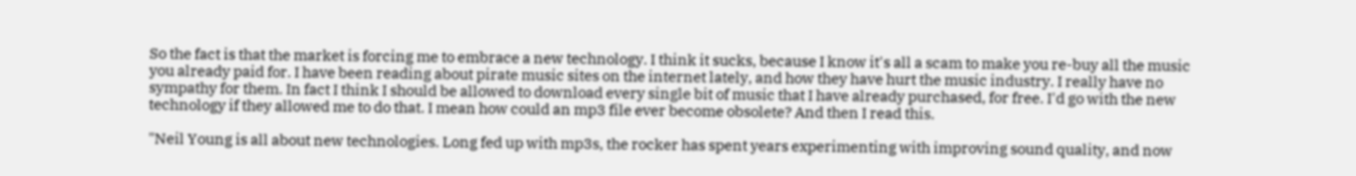So the fact is that the market is forcing me to embrace a new technology. I think it sucks, because I know it's all a scam to make you re-buy all the music you already paid for. I have been reading about pirate music sites on the internet lately, and how they have hurt the music industry. I really have no sympathy for them. In fact I think I should be allowed to download every single bit of music that I have already purchased, for free. I'd go with the new technology if they allowed me to do that. I mean how could an mp3 file ever become obsolete? And then I read this.

"Neil Young is all about new technologies. Long fed up with mp3s, the rocker has spent years experimenting with improving sound quality, and now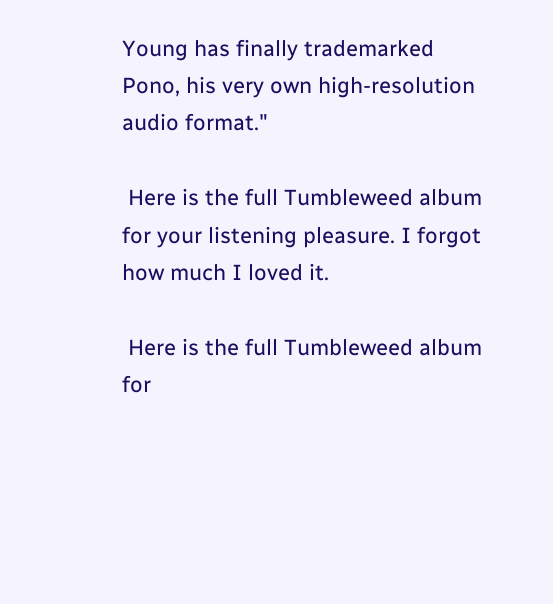Young has finally trademarked Pono, his very own high-resolution audio format."

 Here is the full Tumbleweed album for your listening pleasure. I forgot how much I loved it.

 Here is the full Tumbleweed album for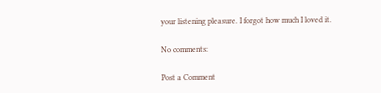your listening pleasure. I forgot how much I loved it.

No comments:

Post a Comment